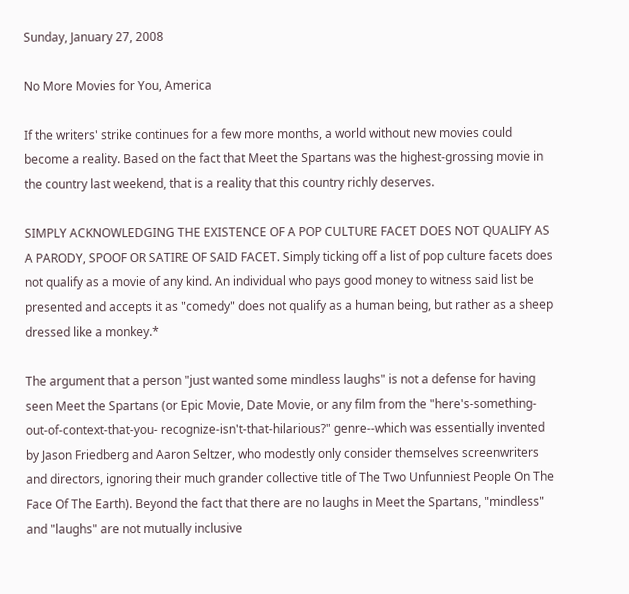Sunday, January 27, 2008

No More Movies for You, America

If the writers' strike continues for a few more months, a world without new movies could become a reality. Based on the fact that Meet the Spartans was the highest-grossing movie in the country last weekend, that is a reality that this country richly deserves.

SIMPLY ACKNOWLEDGING THE EXISTENCE OF A POP CULTURE FACET DOES NOT QUALIFY AS A PARODY, SPOOF OR SATIRE OF SAID FACET. Simply ticking off a list of pop culture facets does not qualify as a movie of any kind. An individual who pays good money to witness said list be presented and accepts it as "comedy" does not qualify as a human being, but rather as a sheep dressed like a monkey.*

The argument that a person "just wanted some mindless laughs" is not a defense for having seen Meet the Spartans (or Epic Movie, Date Movie, or any film from the "here's-something-out-of-context-that-you- recognize-isn't-that-hilarious?" genre--which was essentially invented by Jason Friedberg and Aaron Seltzer, who modestly only consider themselves screenwriters and directors, ignoring their much grander collective title of The Two Unfunniest People On The Face Of The Earth). Beyond the fact that there are no laughs in Meet the Spartans, "mindless" and "laughs" are not mutually inclusive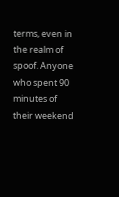terms, even in the realm of spoof. Anyone who spent 90 minutes of their weekend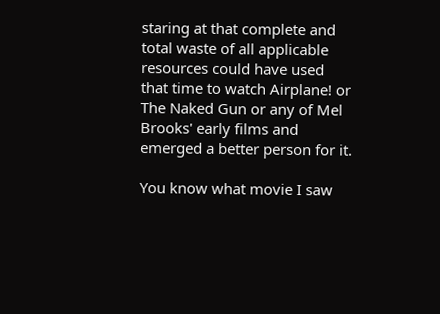staring at that complete and total waste of all applicable resources could have used that time to watch Airplane! or The Naked Gun or any of Mel Brooks' early films and emerged a better person for it.

You know what movie I saw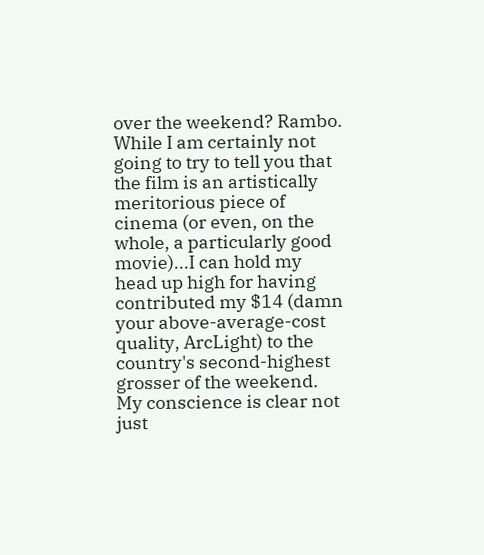over the weekend? Rambo. While I am certainly not going to try to tell you that the film is an artistically meritorious piece of cinema (or even, on the whole, a particularly good movie)...I can hold my head up high for having contributed my $14 (damn your above-average-cost quality, ArcLight) to the country's second-highest grosser of the weekend. My conscience is clear not just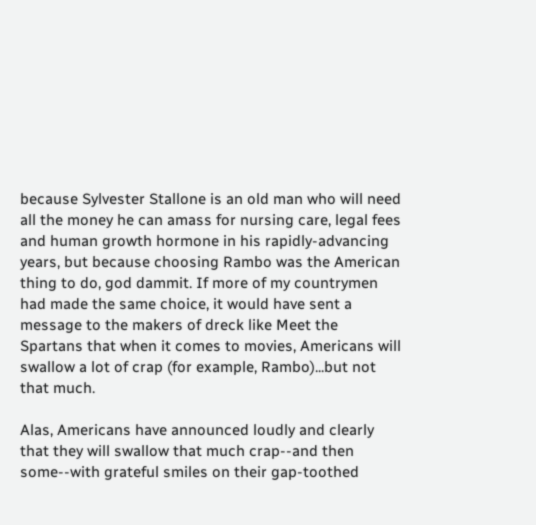because Sylvester Stallone is an old man who will need all the money he can amass for nursing care, legal fees and human growth hormone in his rapidly-advancing years, but because choosing Rambo was the American thing to do, god dammit. If more of my countrymen had made the same choice, it would have sent a message to the makers of dreck like Meet the Spartans that when it comes to movies, Americans will swallow a lot of crap (for example, Rambo)...but not that much.

Alas, Americans have announced loudly and clearly that they will swallow that much crap--and then some--with grateful smiles on their gap-toothed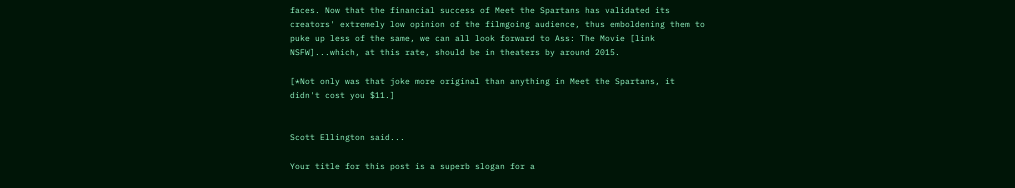faces. Now that the financial success of Meet the Spartans has validated its creators' extremely low opinion of the filmgoing audience, thus emboldening them to puke up less of the same, we can all look forward to Ass: The Movie [link NSFW]...which, at this rate, should be in theaters by around 2015.

[*Not only was that joke more original than anything in Meet the Spartans, it didn't cost you $11.]


Scott Ellington said...

Your title for this post is a superb slogan for a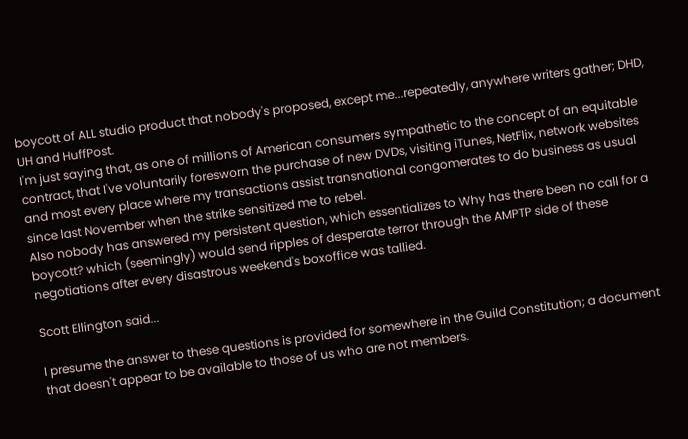boycott of ALL studio product that nobody's proposed, except me...repeatedly, anywhere writers gather; DHD, UH and HuffPost.
I'm just saying that, as one of millions of American consumers sympathetic to the concept of an equitable contract, that I've voluntarily foresworn the purchase of new DVDs, visiting iTunes, NetFlix, network websites and most every place where my transactions assist transnational congomerates to do business as usual since last November when the strike sensitized me to rebel.
Also nobody has answered my persistent question, which essentializes to Why has there been no call for a boycott? which (seemingly) would send ripples of desperate terror through the AMPTP side of these negotiations after every disastrous weekend's boxoffice was tallied.

Scott Ellington said...

I presume the answer to these questions is provided for somewhere in the Guild Constitution; a document that doesn't appear to be available to those of us who are not members.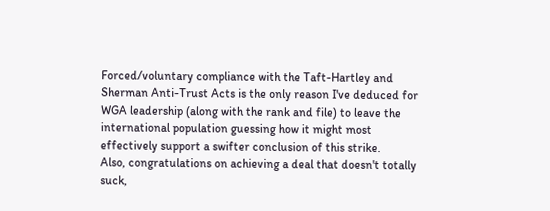Forced/voluntary compliance with the Taft-Hartley and Sherman Anti-Trust Acts is the only reason I've deduced for WGA leadership (along with the rank and file) to leave the international population guessing how it might most effectively support a swifter conclusion of this strike.
Also, congratulations on achieving a deal that doesn't totally suck,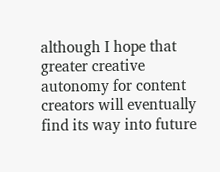although I hope that greater creative autonomy for content creators will eventually find its way into future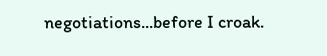negotiations...before I croak.